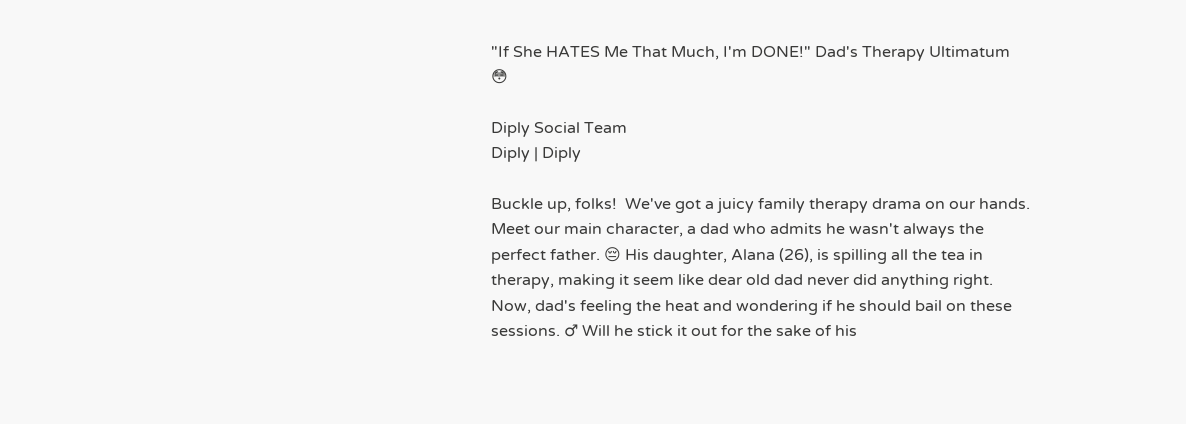"If She HATES Me That Much, I'm DONE!" Dad's Therapy Ultimatum 😳

Diply Social Team
Diply | Diply

Buckle up, folks!  We've got a juicy family therapy drama on our hands.  Meet our main character, a dad who admits he wasn't always the perfect father. 😔 His daughter, Alana (26), is spilling all the tea in therapy, making it seem like dear old dad never did anything right.  Now, dad's feeling the heat and wondering if he should bail on these sessions. ♂ Will he stick it out for the sake of his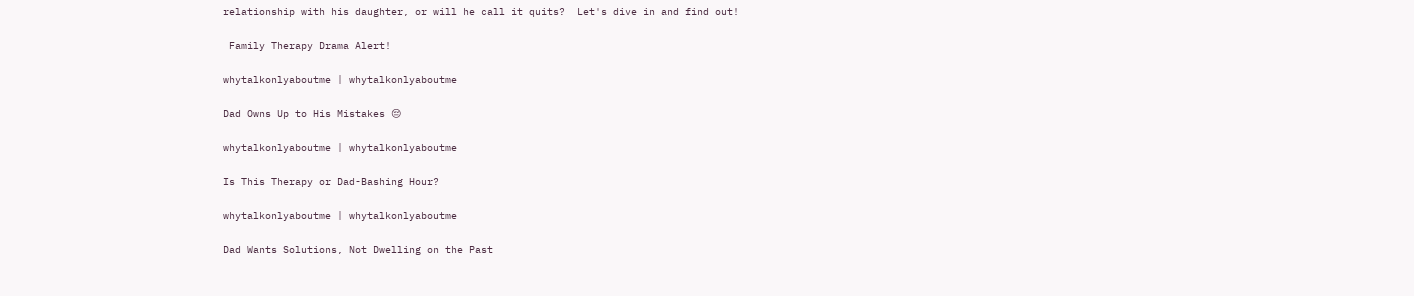relationship with his daughter, or will he call it quits?  Let's dive in and find out!

 Family Therapy Drama Alert!

whytalkonlyaboutme | whytalkonlyaboutme

Dad Owns Up to His Mistakes 😔

whytalkonlyaboutme | whytalkonlyaboutme

Is This Therapy or Dad-Bashing Hour?

whytalkonlyaboutme | whytalkonlyaboutme

Dad Wants Solutions, Not Dwelling on the Past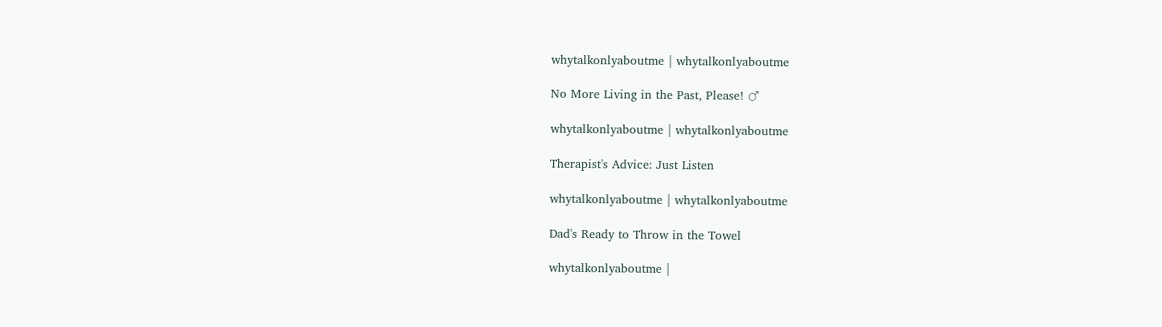whytalkonlyaboutme | whytalkonlyaboutme

No More Living in the Past, Please! ♂

whytalkonlyaboutme | whytalkonlyaboutme

Therapist's Advice: Just Listen

whytalkonlyaboutme | whytalkonlyaboutme

Dad's Ready to Throw in the Towel

whytalkonlyaboutme |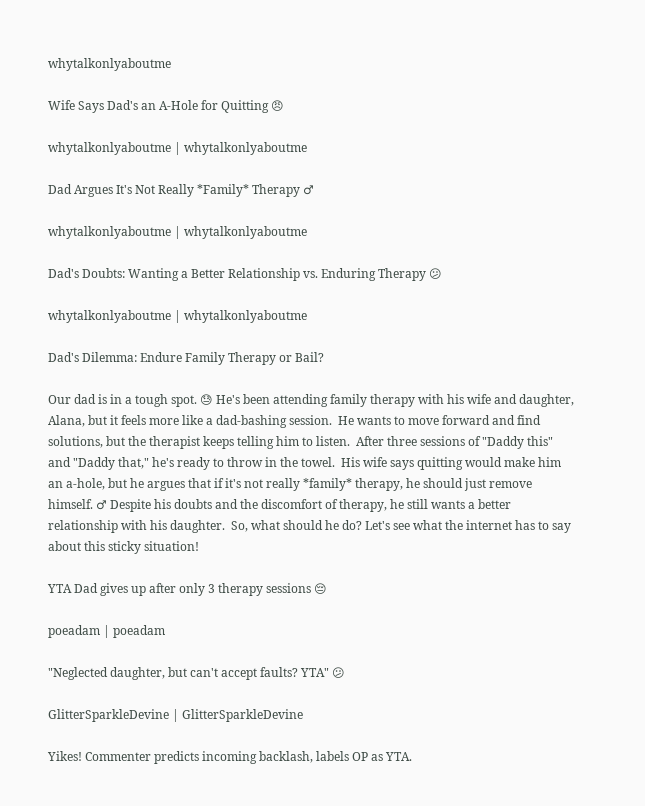whytalkonlyaboutme

Wife Says Dad's an A-Hole for Quitting 😠

whytalkonlyaboutme | whytalkonlyaboutme

Dad Argues It's Not Really *Family* Therapy ♂

whytalkonlyaboutme | whytalkonlyaboutme

Dad's Doubts: Wanting a Better Relationship vs. Enduring Therapy 😕

whytalkonlyaboutme | whytalkonlyaboutme

Dad's Dilemma: Endure Family Therapy or Bail?

Our dad is in a tough spot. 😓 He's been attending family therapy with his wife and daughter, Alana, but it feels more like a dad-bashing session.  He wants to move forward and find solutions, but the therapist keeps telling him to listen.  After three sessions of "Daddy this" and "Daddy that," he's ready to throw in the towel.  His wife says quitting would make him an a-hole, but he argues that if it's not really *family* therapy, he should just remove himself. ♂ Despite his doubts and the discomfort of therapy, he still wants a better relationship with his daughter.  So, what should he do? Let's see what the internet has to say about this sticky situation!

YTA Dad gives up after only 3 therapy sessions 😔

poeadam | poeadam

"Neglected daughter, but can't accept faults? YTA" 😕

GlitterSparkleDevine | GlitterSparkleDevine

Yikes! Commenter predicts incoming backlash, labels OP as YTA.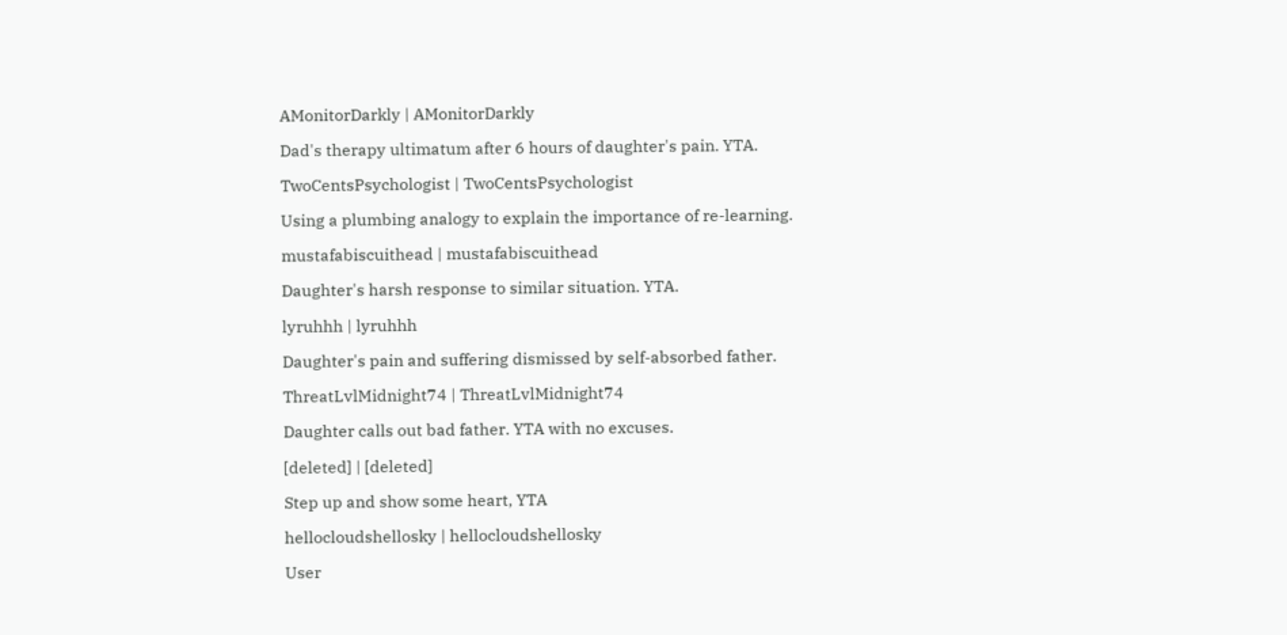AMonitorDarkly | AMonitorDarkly

Dad's therapy ultimatum after 6 hours of daughter's pain. YTA.

TwoCentsPsychologist | TwoCentsPsychologist

Using a plumbing analogy to explain the importance of re-learning.

mustafabiscuithead | mustafabiscuithead

Daughter's harsh response to similar situation. YTA.

lyruhhh | lyruhhh

Daughter's pain and suffering dismissed by self-absorbed father.

ThreatLvlMidnight74 | ThreatLvlMidnight74

Daughter calls out bad father. YTA with no excuses.

[deleted] | [deleted]

Step up and show some heart, YTA

hellocloudshellosky | hellocloudshellosky

User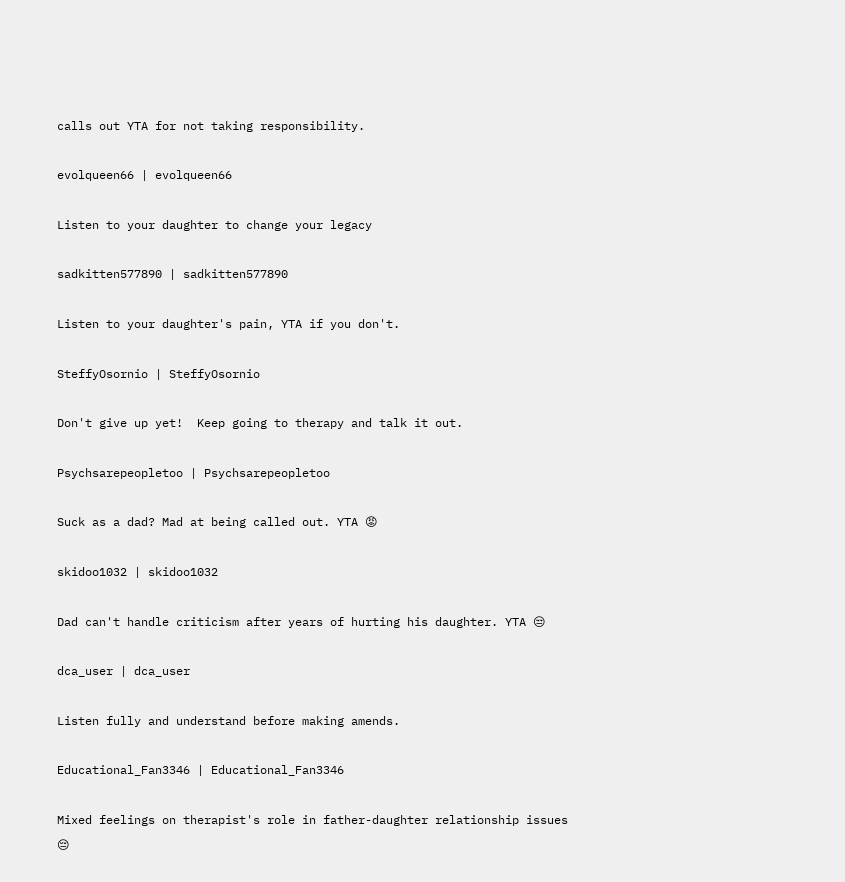calls out YTA for not taking responsibility.

evolqueen66 | evolqueen66

Listen to your daughter to change your legacy

sadkitten577890 | sadkitten577890

Listen to your daughter's pain, YTA if you don't.

SteffyOsornio | SteffyOsornio

Don't give up yet!  Keep going to therapy and talk it out.

Psychsarepeopletoo | Psychsarepeopletoo

Suck as a dad? Mad at being called out. YTA 😡

skidoo1032 | skidoo1032

Dad can't handle criticism after years of hurting his daughter. YTA 😒

dca_user | dca_user

Listen fully and understand before making amends.

Educational_Fan3346 | Educational_Fan3346

Mixed feelings on therapist's role in father-daughter relationship issues 😔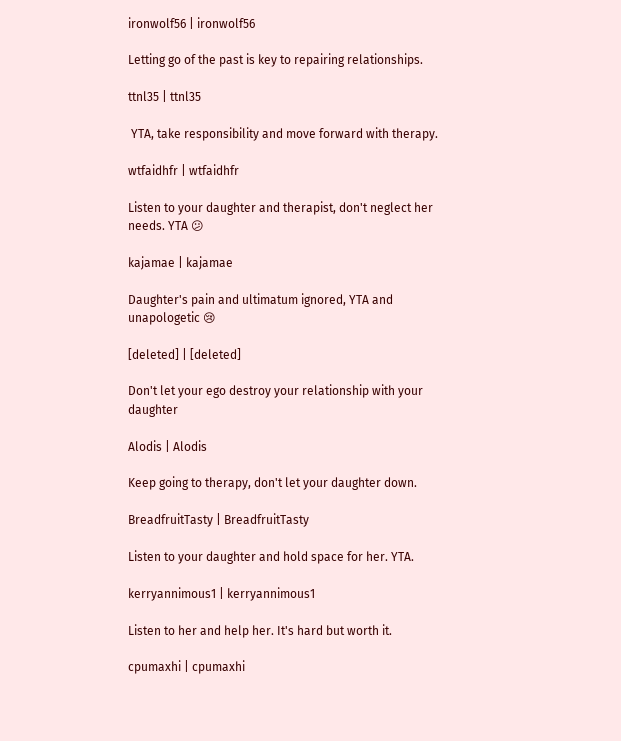ironwolf56 | ironwolf56

Letting go of the past is key to repairing relationships.

ttnl35 | ttnl35

 YTA, take responsibility and move forward with therapy.

wtfaidhfr | wtfaidhfr

Listen to your daughter and therapist, don't neglect her needs. YTA 😕

kajamae | kajamae

Daughter's pain and ultimatum ignored, YTA and unapologetic 😢

[deleted] | [deleted]

Don't let your ego destroy your relationship with your daughter

Alodis | Alodis

Keep going to therapy, don't let your daughter down.

BreadfruitTasty | BreadfruitTasty

Listen to your daughter and hold space for her. YTA.

kerryannimous1 | kerryannimous1

Listen to her and help her. It's hard but worth it.

cpumaxhi | cpumaxhi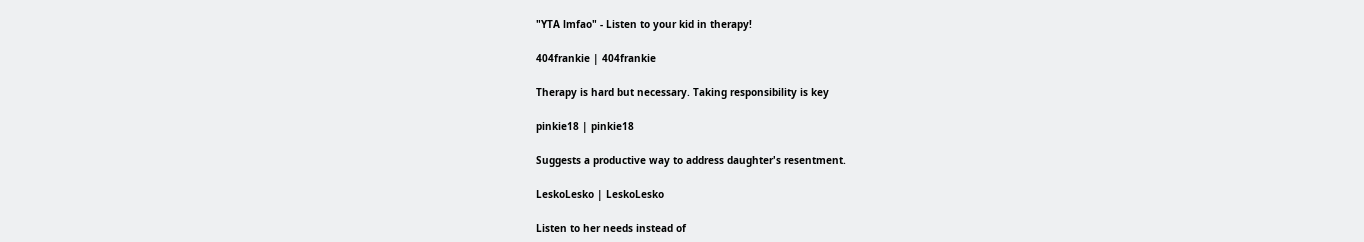"YTA lmfao" - Listen to your kid in therapy!

404frankie | 404frankie

Therapy is hard but necessary. Taking responsibility is key

pinkie18 | pinkie18

Suggests a productive way to address daughter's resentment.

LeskoLesko | LeskoLesko

Listen to her needs instead of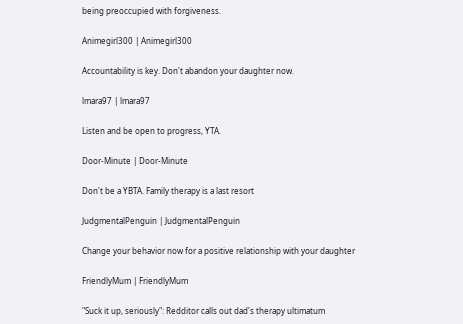being preoccupied with forgiveness.

Animegirl300 | Animegirl300

Accountability is key. Don't abandon your daughter now.

lmara97 | lmara97

Listen and be open to progress, YTA.

Door-Minute | Door-Minute

Don't be a YBTA. Family therapy is a last resort

JudgmentalPenguin | JudgmentalPenguin

Change your behavior now for a positive relationship with your daughter

FriendlyMum | FriendlyMum

"Suck it up, seriously": Redditor calls out dad's therapy ultimatum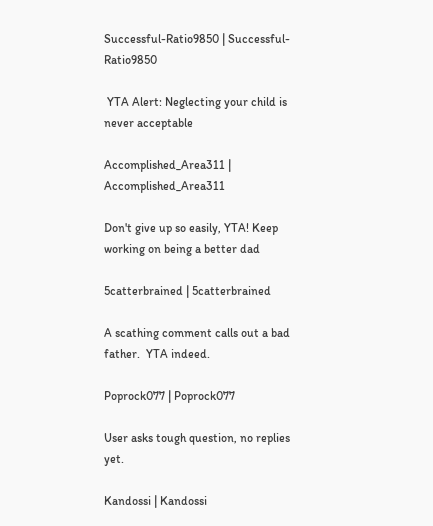Successful-Ratio9850 | Successful-Ratio9850

 YTA Alert: Neglecting your child is never acceptable

Accomplished_Area311 | Accomplished_Area311

Don't give up so easily, YTA! Keep working on being a better dad

5catterbrained | 5catterbrained

A scathing comment calls out a bad father.  YTA indeed.

Poprock077 | Poprock077

User asks tough question, no replies yet.

Kandossi | Kandossi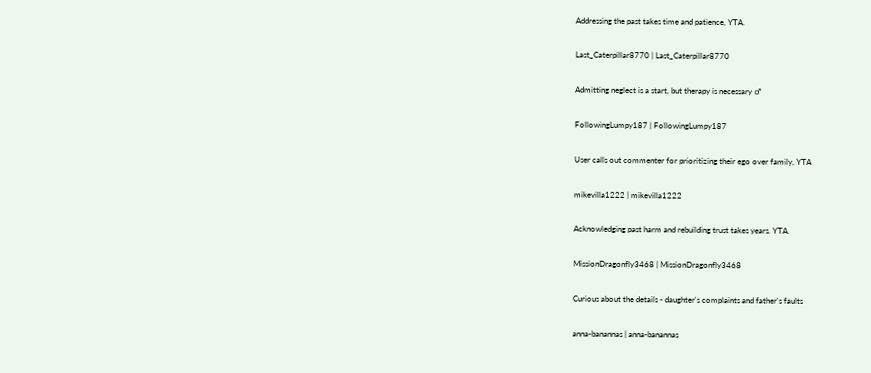Addressing the past takes time and patience, YTA.

Last_Caterpillar8770 | Last_Caterpillar8770

Admitting neglect is a start, but therapy is necessary ♂

FollowingLumpy187 | FollowingLumpy187

User calls out commenter for prioritizing their ego over family, YTA

mikevilla1222 | mikevilla1222

Acknowledging past harm and rebuilding trust takes years. YTA.

MissionDragonfly3468 | MissionDragonfly3468

Curious about the details - daughter's complaints and father's faults

anna-banannas | anna-banannas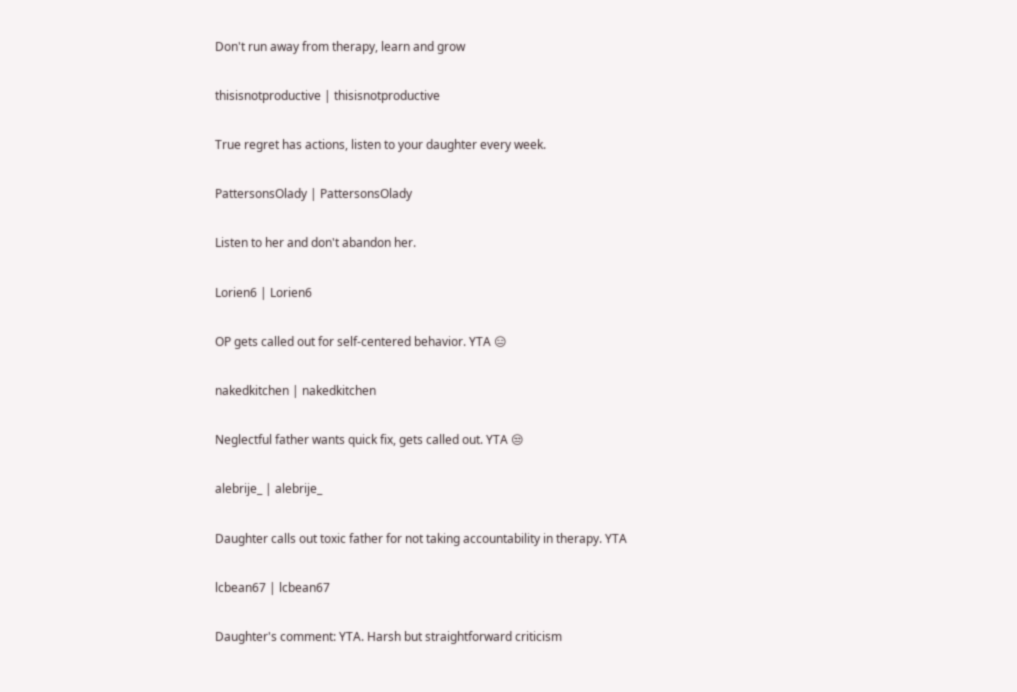Don't run away from therapy, learn and grow

thisisnotproductive | thisisnotproductive

True regret has actions, listen to your daughter every week.

PattersonsOlady | PattersonsOlady

Listen to her and don't abandon her.

Lorien6 | Lorien6

OP gets called out for self-centered behavior. YTA 😑

nakedkitchen | nakedkitchen

Neglectful father wants quick fix, gets called out. YTA 😒

alebrije_ | alebrije_

Daughter calls out toxic father for not taking accountability in therapy. YTA

lcbean67 | lcbean67

Daughter's comment: YTA. Harsh but straightforward criticism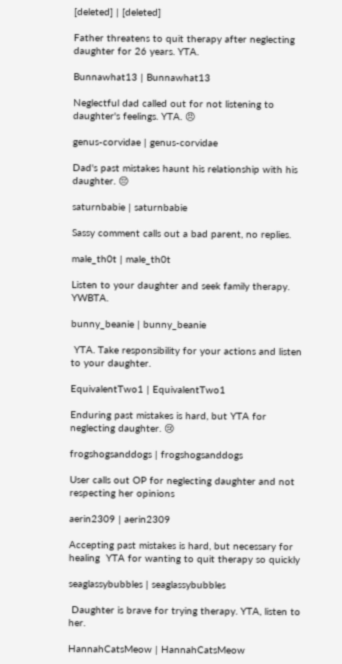[deleted] | [deleted]

Father threatens to quit therapy after neglecting daughter for 26 years. YTA.

Bunnawhat13 | Bunnawhat13

Neglectful dad called out for not listening to daughter's feelings. YTA. 😠

genus-corvidae | genus-corvidae

Dad's past mistakes haunt his relationship with his daughter. 😔

saturnbabie | saturnbabie

Sassy comment calls out a bad parent, no replies.

male_th0t | male_th0t

Listen to your daughter and seek family therapy. YWBTA.

bunny_beanie | bunny_beanie

 YTA. Take responsibility for your actions and listen to your daughter.

EquivalentTwo1 | EquivalentTwo1

Enduring past mistakes is hard, but YTA for neglecting daughter. 😢

frogshogsanddogs | frogshogsanddogs

User calls out OP for neglecting daughter and not respecting her opinions

aerin2309 | aerin2309

Accepting past mistakes is hard, but necessary for healing  YTA for wanting to quit therapy so quickly

seaglassybubbles | seaglassybubbles

 Daughter is brave for trying therapy. YTA, listen to her.

HannahCatsMeow | HannahCatsMeow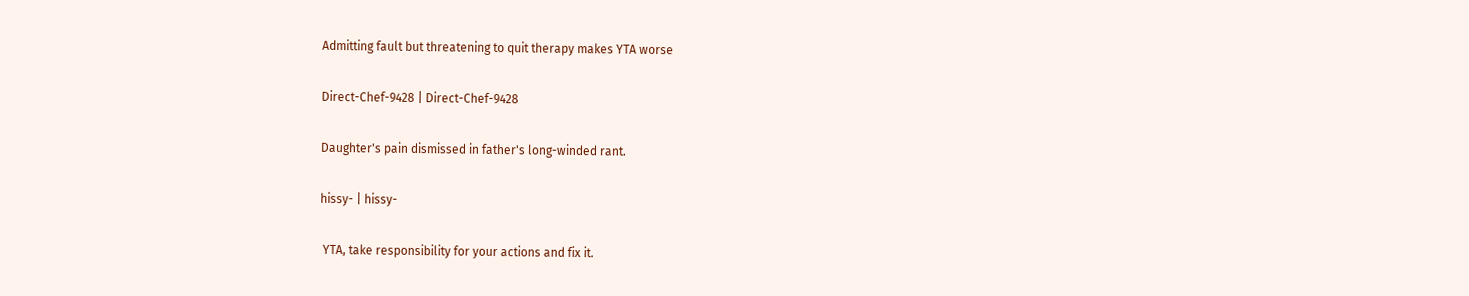Admitting fault but threatening to quit therapy makes YTA worse

Direct-Chef-9428 | Direct-Chef-9428

Daughter's pain dismissed in father's long-winded rant.

hissy- | hissy-

 YTA, take responsibility for your actions and fix it.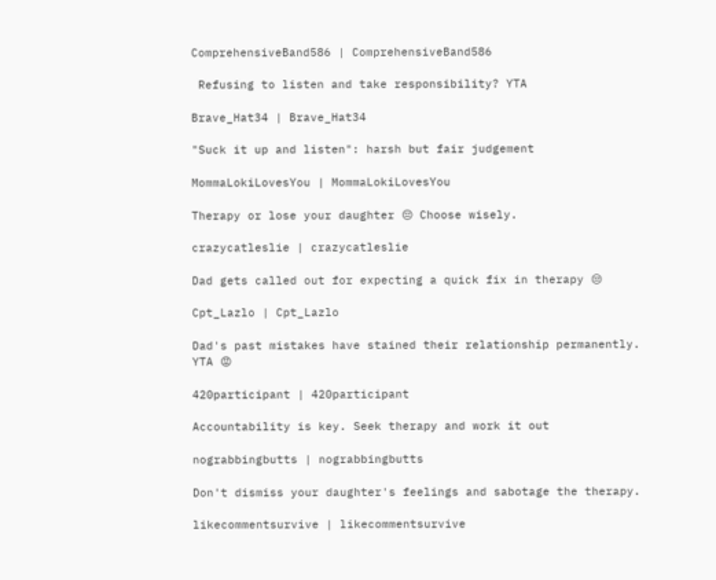ComprehensiveBand586 | ComprehensiveBand586

 Refusing to listen and take responsibility? YTA

Brave_Hat34 | Brave_Hat34

"Suck it up and listen": harsh but fair judgement

MommaLokiLovesYou | MommaLokiLovesYou

Therapy or lose your daughter 😔 Choose wisely.

crazycatleslie | crazycatleslie

Dad gets called out for expecting a quick fix in therapy 😒

Cpt_Lazlo | Cpt_Lazlo

Dad's past mistakes have stained their relationship permanently. YTA 😡

420participant | 420participant

Accountability is key. Seek therapy and work it out

nograbbingbutts | nograbbingbutts

Don't dismiss your daughter's feelings and sabotage the therapy.

likecommentsurvive | likecommentsurvive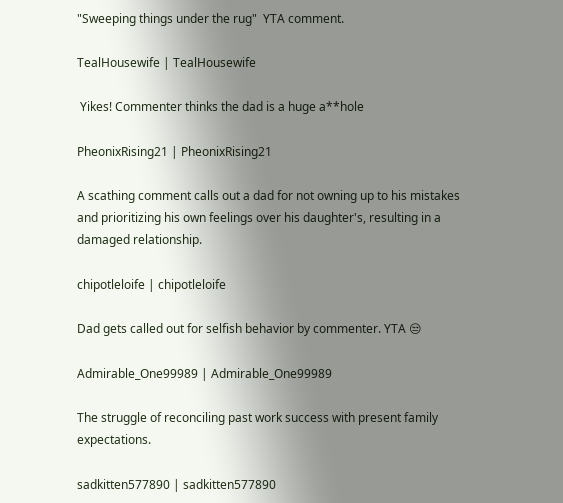"Sweeping things under the rug"  YTA comment.

TealHousewife | TealHousewife

 Yikes! Commenter thinks the dad is a huge a**hole

PheonixRising21 | PheonixRising21

A scathing comment calls out a dad for not owning up to his mistakes and prioritizing his own feelings over his daughter's, resulting in a damaged relationship.

chipotleloife | chipotleloife

Dad gets called out for selfish behavior by commenter. YTA 😒

Admirable_One99989 | Admirable_One99989

The struggle of reconciling past work success with present family expectations.

sadkitten577890 | sadkitten577890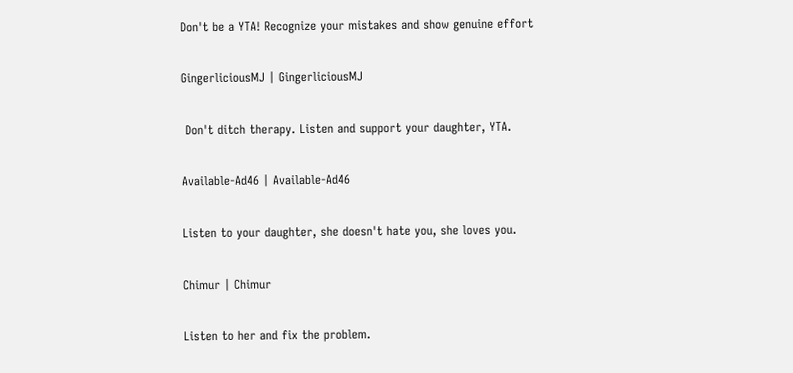Don't be a YTA! Recognize your mistakes and show genuine effort

GingerliciousMJ | GingerliciousMJ

 Don't ditch therapy. Listen and support your daughter, YTA.

Available-Ad46 | Available-Ad46

Listen to your daughter, she doesn't hate you, she loves you.

Chimur | Chimur

Listen to her and fix the problem.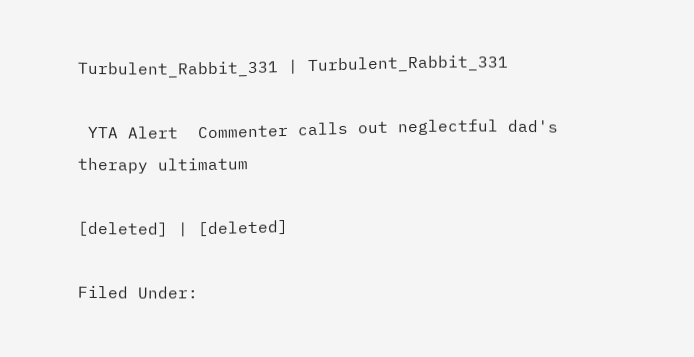Turbulent_Rabbit_331 | Turbulent_Rabbit_331

 YTA Alert  Commenter calls out neglectful dad's therapy ultimatum

[deleted] | [deleted]

Filed Under: